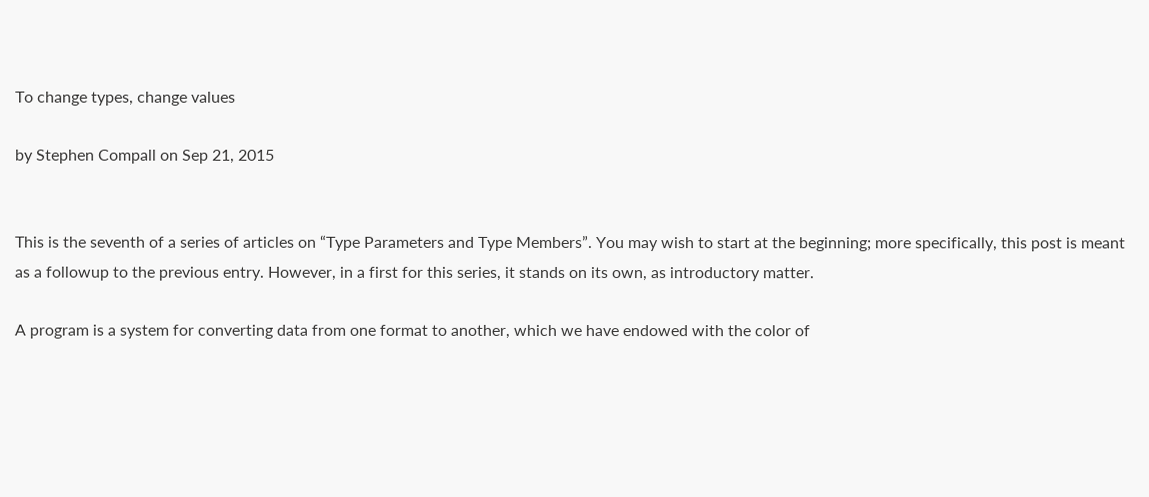To change types, change values

by Stephen Compall on Sep 21, 2015


This is the seventh of a series of articles on “Type Parameters and Type Members”. You may wish to start at the beginning; more specifically, this post is meant as a followup to the previous entry. However, in a first for this series, it stands on its own, as introductory matter.

A program is a system for converting data from one format to another, which we have endowed with the color of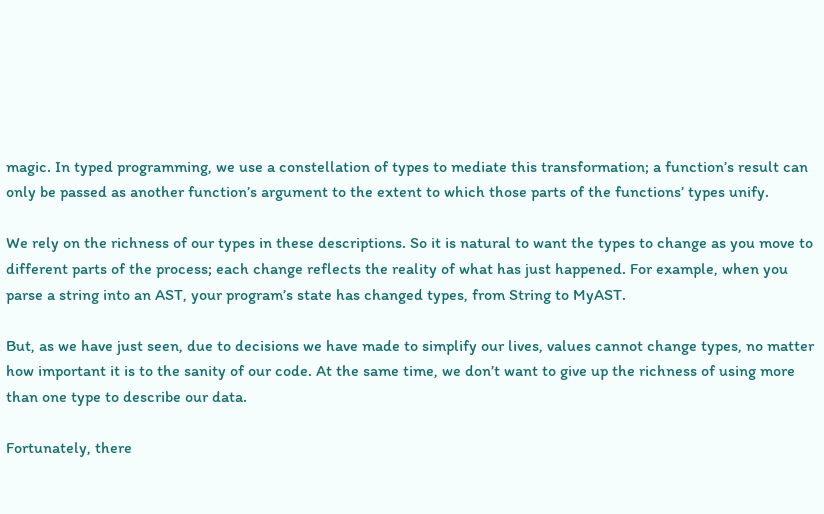magic. In typed programming, we use a constellation of types to mediate this transformation; a function’s result can only be passed as another function’s argument to the extent to which those parts of the functions’ types unify.

We rely on the richness of our types in these descriptions. So it is natural to want the types to change as you move to different parts of the process; each change reflects the reality of what has just happened. For example, when you parse a string into an AST, your program’s state has changed types, from String to MyAST.

But, as we have just seen, due to decisions we have made to simplify our lives, values cannot change types, no matter how important it is to the sanity of our code. At the same time, we don’t want to give up the richness of using more than one type to describe our data.

Fortunately, there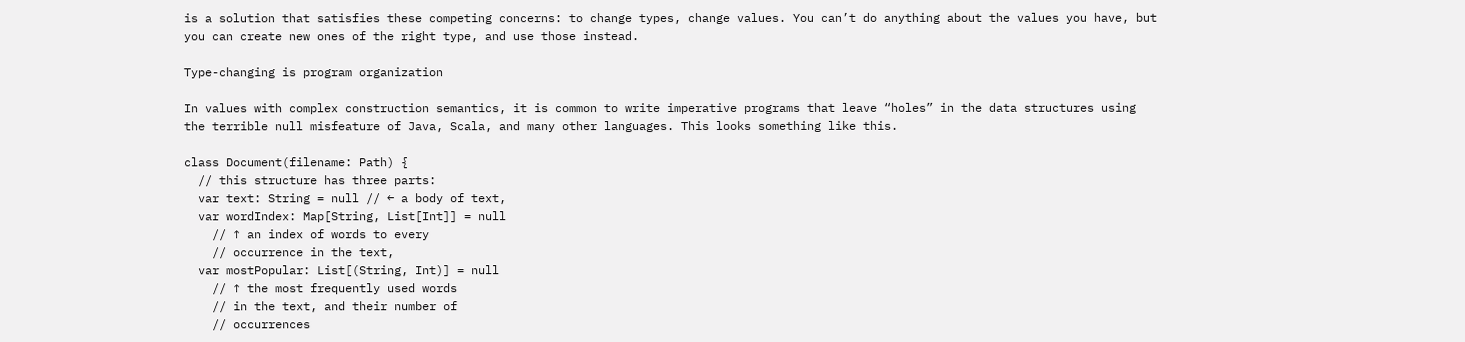is a solution that satisfies these competing concerns: to change types, change values. You can’t do anything about the values you have, but you can create new ones of the right type, and use those instead.

Type-changing is program organization

In values with complex construction semantics, it is common to write imperative programs that leave “holes” in the data structures using the terrible null misfeature of Java, Scala, and many other languages. This looks something like this.

class Document(filename: Path) {
  // this structure has three parts:
  var text: String = null // ← a body of text,
  var wordIndex: Map[String, List[Int]] = null
    // ↑ an index of words to every
    // occurrence in the text,
  var mostPopular: List[(String, Int)] = null
    // ↑ the most frequently used words
    // in the text, and their number of
    // occurrences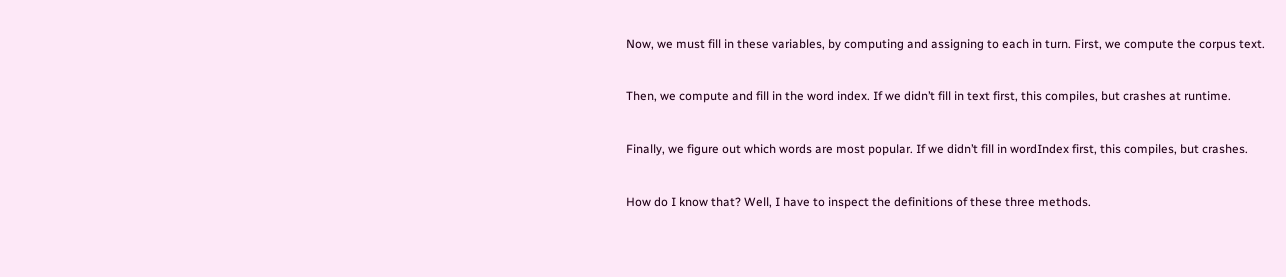Now, we must fill in these variables, by computing and assigning to each in turn. First, we compute the corpus text.


Then, we compute and fill in the word index. If we didn’t fill in text first, this compiles, but crashes at runtime.


Finally, we figure out which words are most popular. If we didn’t fill in wordIndex first, this compiles, but crashes.


How do I know that? Well, I have to inspect the definitions of these three methods.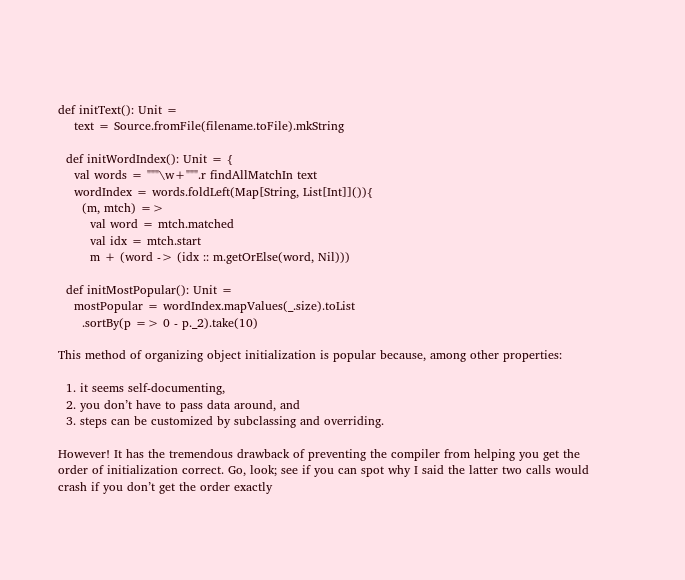def initText(): Unit =
    text = Source.fromFile(filename.toFile).mkString

  def initWordIndex(): Unit = {
    val words = """\w+""".r findAllMatchIn text
    wordIndex = words.foldLeft(Map[String, List[Int]]()){
      (m, mtch) =>
        val word = mtch.matched
        val idx = mtch.start
        m + (word -> (idx :: m.getOrElse(word, Nil)))

  def initMostPopular(): Unit =
    mostPopular = wordIndex.mapValues(_.size).toList
      .sortBy(p => 0 - p._2).take(10)

This method of organizing object initialization is popular because, among other properties:

  1. it seems self-documenting,
  2. you don’t have to pass data around, and
  3. steps can be customized by subclassing and overriding.

However! It has the tremendous drawback of preventing the compiler from helping you get the order of initialization correct. Go, look; see if you can spot why I said the latter two calls would crash if you don’t get the order exactly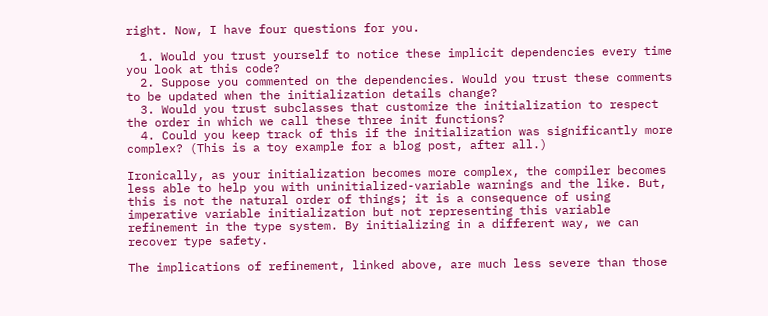right. Now, I have four questions for you.

  1. Would you trust yourself to notice these implicit dependencies every time you look at this code?
  2. Suppose you commented on the dependencies. Would you trust these comments to be updated when the initialization details change?
  3. Would you trust subclasses that customize the initialization to respect the order in which we call these three init functions?
  4. Could you keep track of this if the initialization was significantly more complex? (This is a toy example for a blog post, after all.)

Ironically, as your initialization becomes more complex, the compiler becomes less able to help you with uninitialized-variable warnings and the like. But, this is not the natural order of things; it is a consequence of using imperative variable initialization but not representing this variable refinement in the type system. By initializing in a different way, we can recover type safety.

The implications of refinement, linked above, are much less severe than those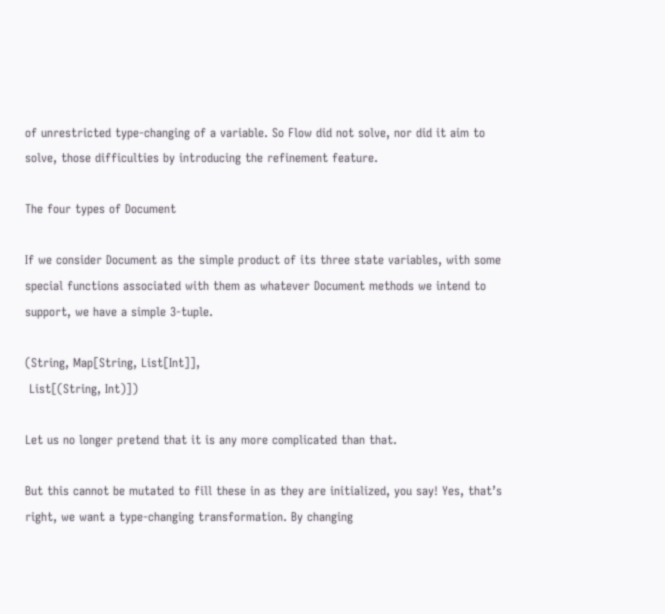of unrestricted type-changing of a variable. So Flow did not solve, nor did it aim to solve, those difficulties by introducing the refinement feature.

The four types of Document

If we consider Document as the simple product of its three state variables, with some special functions associated with them as whatever Document methods we intend to support, we have a simple 3-tuple.

(String, Map[String, List[Int]],
 List[(String, Int)])

Let us no longer pretend that it is any more complicated than that.

But this cannot be mutated to fill these in as they are initialized, you say! Yes, that’s right, we want a type-changing transformation. By changing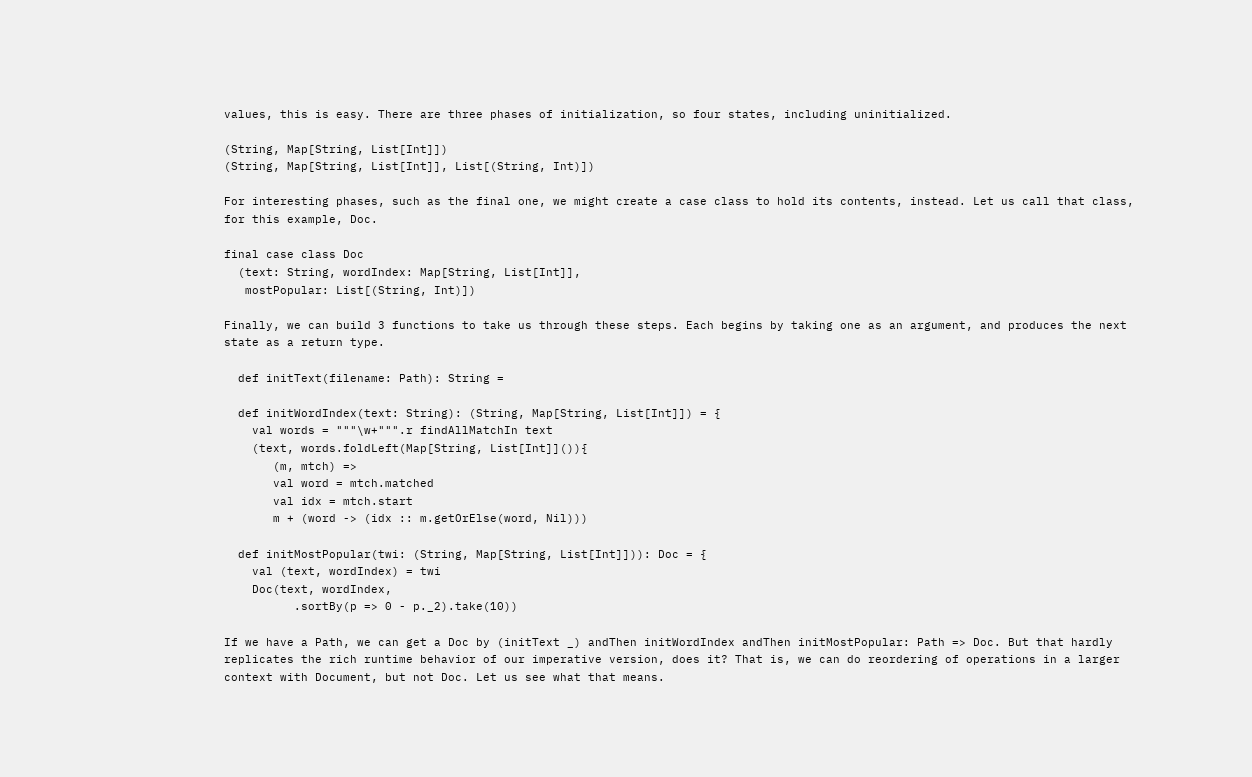values, this is easy. There are three phases of initialization, so four states, including uninitialized.

(String, Map[String, List[Int]])
(String, Map[String, List[Int]], List[(String, Int)])

For interesting phases, such as the final one, we might create a case class to hold its contents, instead. Let us call that class, for this example, Doc.

final case class Doc
  (text: String, wordIndex: Map[String, List[Int]],
   mostPopular: List[(String, Int)])

Finally, we can build 3 functions to take us through these steps. Each begins by taking one as an argument, and produces the next state as a return type.

  def initText(filename: Path): String =

  def initWordIndex(text: String): (String, Map[String, List[Int]]) = {
    val words = """\w+""".r findAllMatchIn text
    (text, words.foldLeft(Map[String, List[Int]]()){
       (m, mtch) =>
       val word = mtch.matched
       val idx = mtch.start
       m + (word -> (idx :: m.getOrElse(word, Nil)))

  def initMostPopular(twi: (String, Map[String, List[Int]])): Doc = {
    val (text, wordIndex) = twi
    Doc(text, wordIndex,
          .sortBy(p => 0 - p._2).take(10))

If we have a Path, we can get a Doc by (initText _) andThen initWordIndex andThen initMostPopular: Path => Doc. But that hardly replicates the rich runtime behavior of our imperative version, does it? That is, we can do reordering of operations in a larger context with Document, but not Doc. Let us see what that means.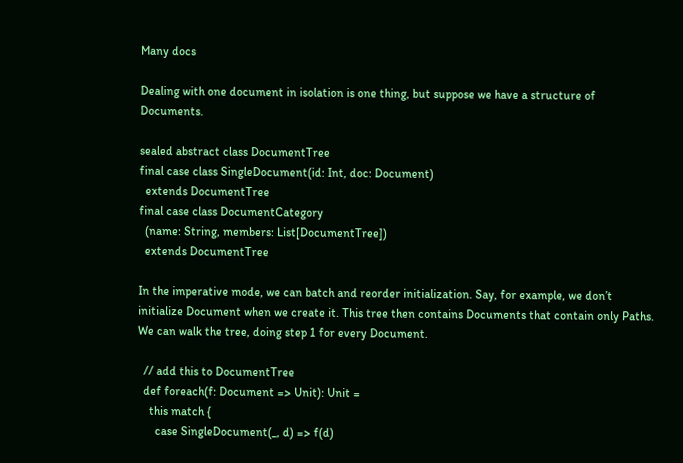Many docs

Dealing with one document in isolation is one thing, but suppose we have a structure of Documents.

sealed abstract class DocumentTree
final case class SingleDocument(id: Int, doc: Document)
  extends DocumentTree
final case class DocumentCategory
  (name: String, members: List[DocumentTree])
  extends DocumentTree

In the imperative mode, we can batch and reorder initialization. Say, for example, we don’t initialize Document when we create it. This tree then contains Documents that contain only Paths. We can walk the tree, doing step 1 for every Document.

  // add this to DocumentTree
  def foreach(f: Document => Unit): Unit =
    this match {
      case SingleDocument(_, d) => f(d)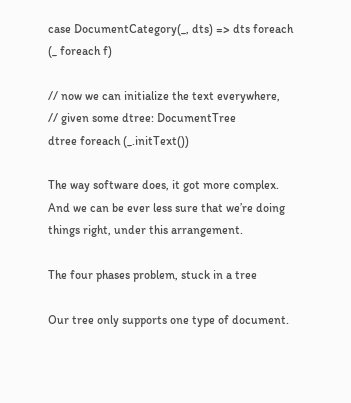case DocumentCategory(_, dts) => dts foreach (_ foreach f)

// now we can initialize the text everywhere,
// given some dtree: DocumentTree
dtree foreach (_.initText())

The way software does, it got more complex. And we can be ever less sure that we’re doing things right, under this arrangement.

The four phases problem, stuck in a tree

Our tree only supports one type of document.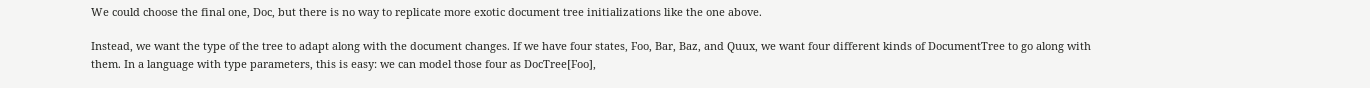We could choose the final one, Doc, but there is no way to replicate more exotic document tree initializations like the one above.

Instead, we want the type of the tree to adapt along with the document changes. If we have four states, Foo, Bar, Baz, and Quux, we want four different kinds of DocumentTree to go along with them. In a language with type parameters, this is easy: we can model those four as DocTree[Foo],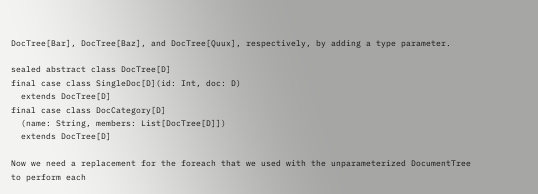DocTree[Bar], DocTree[Baz], and DocTree[Quux], respectively, by adding a type parameter.

sealed abstract class DocTree[D]
final case class SingleDoc[D](id: Int, doc: D)
  extends DocTree[D]
final case class DocCategory[D]
  (name: String, members: List[DocTree[D]])
  extends DocTree[D]

Now we need a replacement for the foreach that we used with the unparameterized DocumentTree to perform each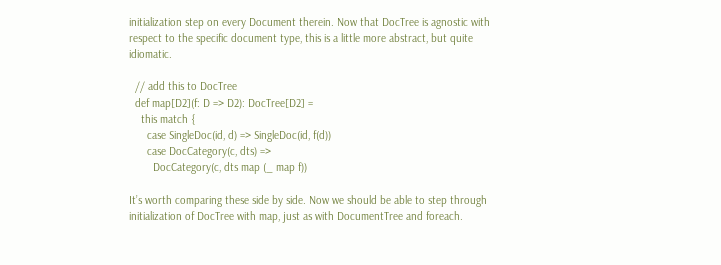initialization step on every Document therein. Now that DocTree is agnostic with respect to the specific document type, this is a little more abstract, but quite idiomatic.

  // add this to DocTree
  def map[D2](f: D => D2): DocTree[D2] =
    this match {
      case SingleDoc(id, d) => SingleDoc(id, f(d))
      case DocCategory(c, dts) =>
        DocCategory(c, dts map (_ map f))

It’s worth comparing these side by side. Now we should be able to step through initialization of DocTree with map, just as with DocumentTree and foreach.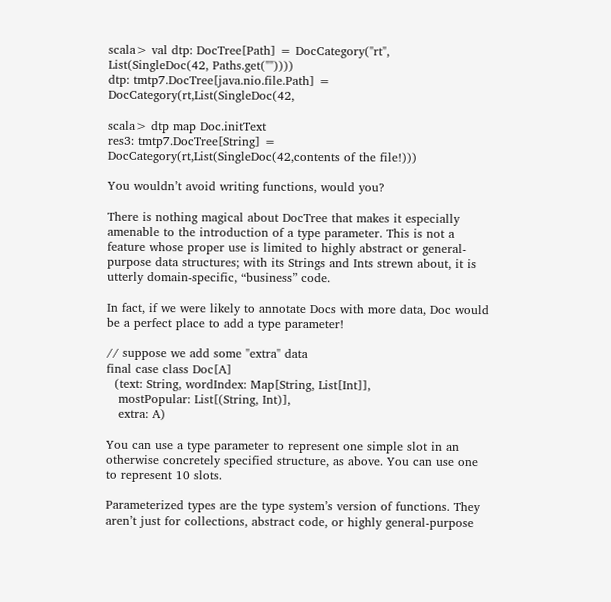scala> val dtp: DocTree[Path] = DocCategory("rt", List(SingleDoc(42, Paths.get(""))))
dtp: tmtp7.DocTree[java.nio.file.Path] = DocCategory(rt,List(SingleDoc(42,

scala> dtp map Doc.initText
res3: tmtp7.DocTree[String] =
DocCategory(rt,List(SingleDoc(42,contents of the file!)))

You wouldn’t avoid writing functions, would you?

There is nothing magical about DocTree that makes it especially amenable to the introduction of a type parameter. This is not a feature whose proper use is limited to highly abstract or general-purpose data structures; with its Strings and Ints strewn about, it is utterly domain-specific, “business” code.

In fact, if we were likely to annotate Docs with more data, Doc would be a perfect place to add a type parameter!

// suppose we add some "extra" data
final case class Doc[A]
  (text: String, wordIndex: Map[String, List[Int]],
   mostPopular: List[(String, Int)],
   extra: A)

You can use a type parameter to represent one simple slot in an otherwise concretely specified structure, as above. You can use one to represent 10 slots.

Parameterized types are the type system’s version of functions. They aren’t just for collections, abstract code, or highly general-purpose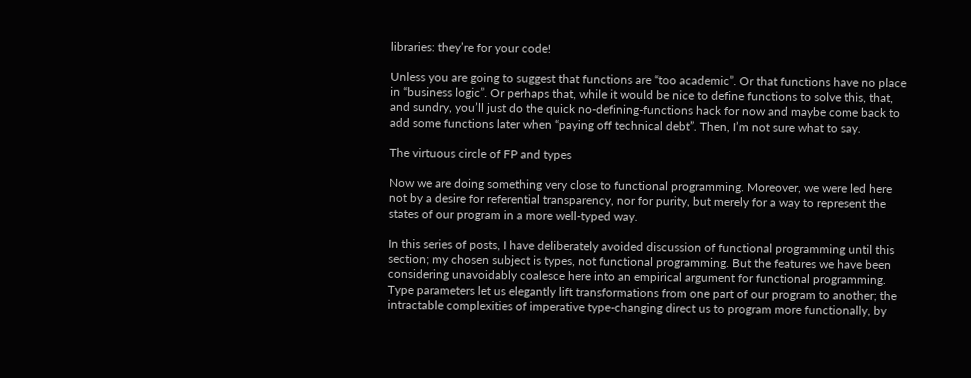libraries: they’re for your code!

Unless you are going to suggest that functions are “too academic”. Or that functions have no place in “business logic”. Or perhaps that, while it would be nice to define functions to solve this, that, and sundry, you’ll just do the quick no-defining-functions hack for now and maybe come back to add some functions later when “paying off technical debt”. Then, I’m not sure what to say.

The virtuous circle of FP and types

Now we are doing something very close to functional programming. Moreover, we were led here not by a desire for referential transparency, nor for purity, but merely for a way to represent the states of our program in a more well-typed way.

In this series of posts, I have deliberately avoided discussion of functional programming until this section; my chosen subject is types, not functional programming. But the features we have been considering unavoidably coalesce here into an empirical argument for functional programming. Type parameters let us elegantly lift transformations from one part of our program to another; the intractable complexities of imperative type-changing direct us to program more functionally, by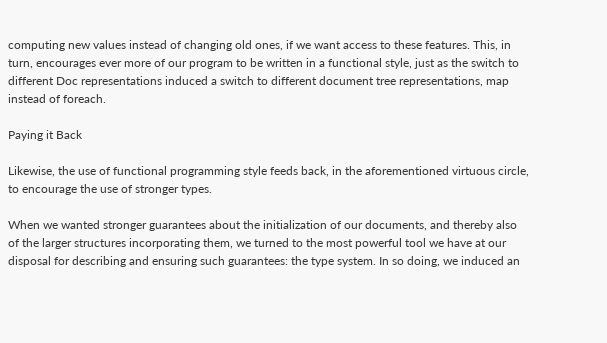computing new values instead of changing old ones, if we want access to these features. This, in turn, encourages ever more of our program to be written in a functional style, just as the switch to different Doc representations induced a switch to different document tree representations, map instead of foreach.

Paying it Back

Likewise, the use of functional programming style feeds back, in the aforementioned virtuous circle, to encourage the use of stronger types.

When we wanted stronger guarantees about the initialization of our documents, and thereby also of the larger structures incorporating them, we turned to the most powerful tool we have at our disposal for describing and ensuring such guarantees: the type system. In so doing, we induced an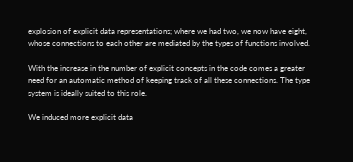explosion of explicit data representations; where we had two, we now have eight, whose connections to each other are mediated by the types of functions involved.

With the increase in the number of explicit concepts in the code comes a greater need for an automatic method of keeping track of all these connections. The type system is ideally suited to this role.

We induced more explicit data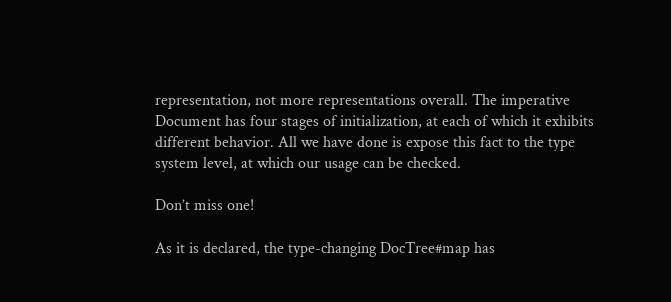representation, not more representations overall. The imperative Document has four stages of initialization, at each of which it exhibits different behavior. All we have done is expose this fact to the type system level, at which our usage can be checked.

Don’t miss one!

As it is declared, the type-changing DocTree#map has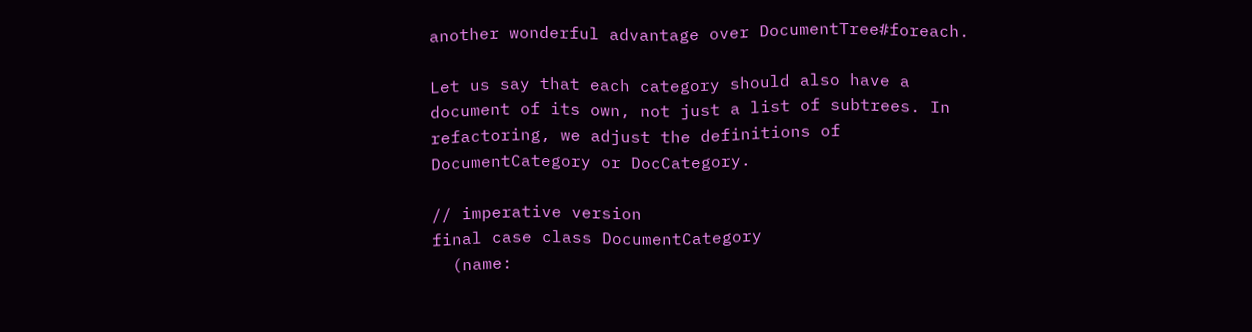another wonderful advantage over DocumentTree#foreach.

Let us say that each category should also have a document of its own, not just a list of subtrees. In refactoring, we adjust the definitions of DocumentCategory or DocCategory.

// imperative version
final case class DocumentCategory
  (name: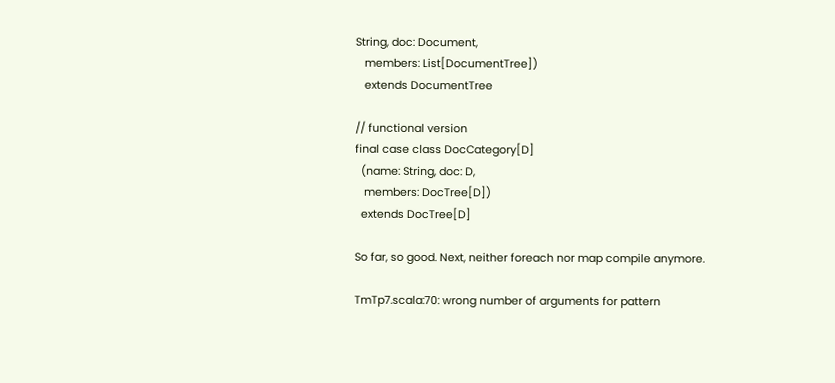String, doc: Document,
   members: List[DocumentTree])
   extends DocumentTree

// functional version
final case class DocCategory[D]
  (name: String, doc: D,
   members: DocTree[D])
  extends DocTree[D]

So far, so good. Next, neither foreach nor map compile anymore.

TmTp7.scala:70: wrong number of arguments for pattern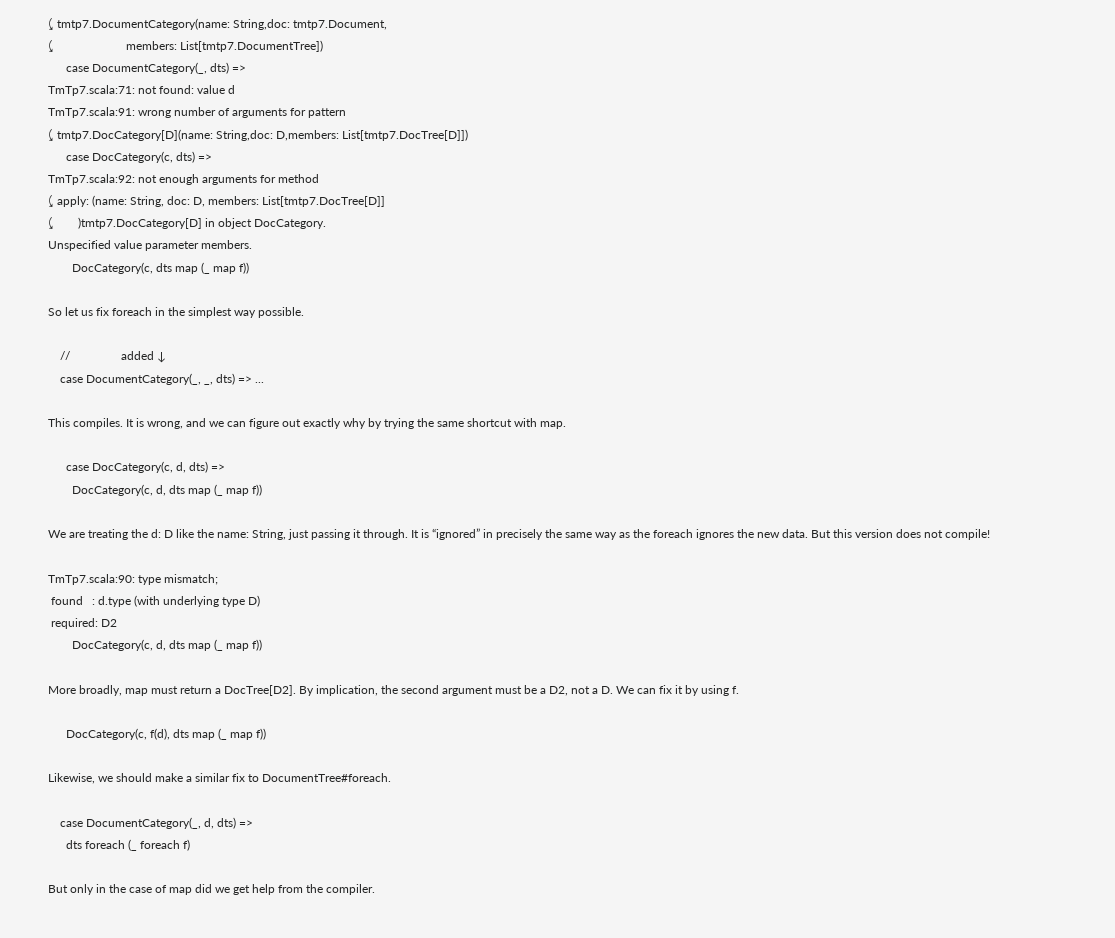⤹ tmtp7.DocumentCategory(name: String,doc: tmtp7.Document,
⤹                        members: List[tmtp7.DocumentTree])
      case DocumentCategory(_, dts) =>
TmTp7.scala:71: not found: value d
TmTp7.scala:91: wrong number of arguments for pattern
⤹ tmtp7.DocCategory[D](name: String,doc: D,members: List[tmtp7.DocTree[D]])
      case DocCategory(c, dts) =>
TmTp7.scala:92: not enough arguments for method
⤹ apply: (name: String, doc: D, members: List[tmtp7.DocTree[D]]
⤹        )tmtp7.DocCategory[D] in object DocCategory.
Unspecified value parameter members.
        DocCategory(c, dts map (_ map f))

So let us fix foreach in the simplest way possible.

    //                 added ↓
    case DocumentCategory(_, _, dts) => ...

This compiles. It is wrong, and we can figure out exactly why by trying the same shortcut with map.

      case DocCategory(c, d, dts) =>
        DocCategory(c, d, dts map (_ map f))

We are treating the d: D like the name: String, just passing it through. It is “ignored” in precisely the same way as the foreach ignores the new data. But this version does not compile!

TmTp7.scala:90: type mismatch;
 found   : d.type (with underlying type D)
 required: D2
        DocCategory(c, d, dts map (_ map f))

More broadly, map must return a DocTree[D2]. By implication, the second argument must be a D2, not a D. We can fix it by using f.

      DocCategory(c, f(d), dts map (_ map f))

Likewise, we should make a similar fix to DocumentTree#foreach.

    case DocumentCategory(_, d, dts) =>
      dts foreach (_ foreach f)

But only in the case of map did we get help from the compiler.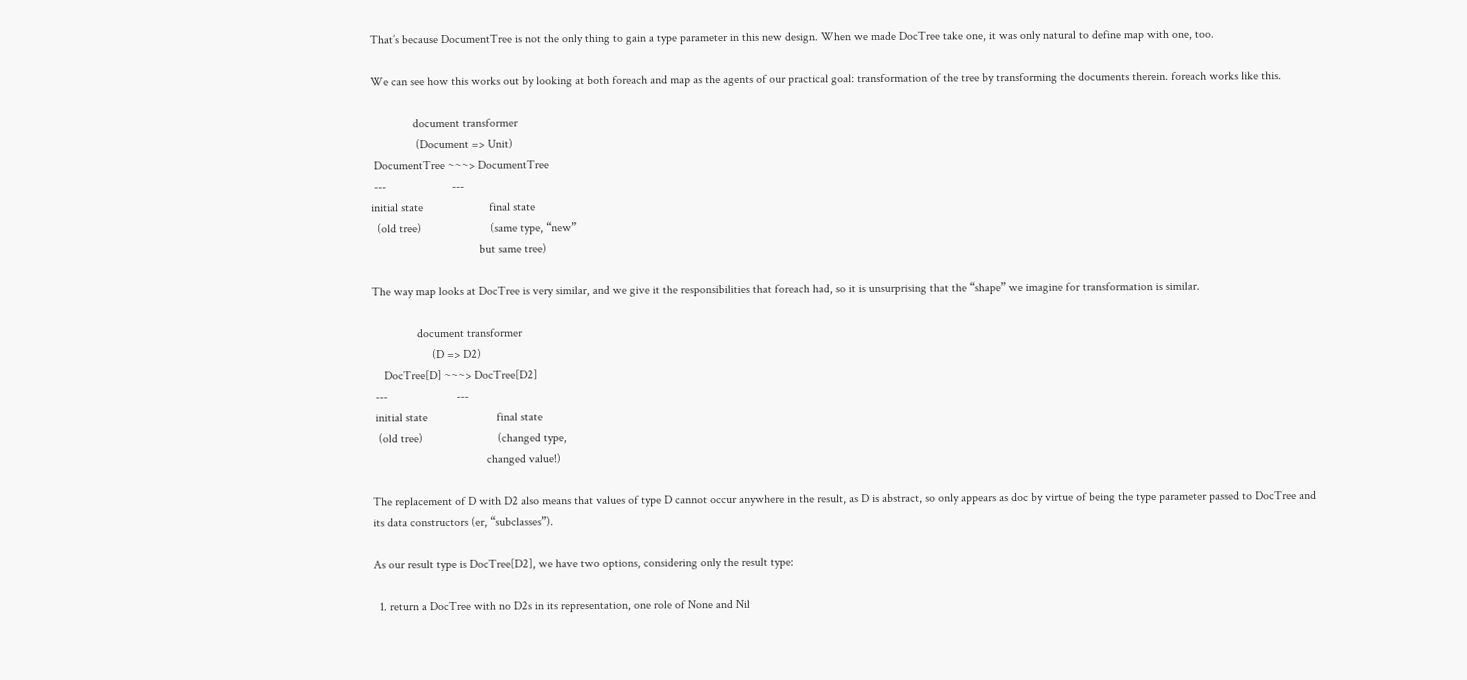That’s because DocumentTree is not the only thing to gain a type parameter in this new design. When we made DocTree take one, it was only natural to define map with one, too.

We can see how this works out by looking at both foreach and map as the agents of our practical goal: transformation of the tree by transforming the documents therein. foreach works like this.

              document transformer
               (Document => Unit)
 DocumentTree ~~~> DocumentTree
 ---                      ---
initial state                      final state
  (old tree)                       (same type, “new”
                                    but same tree)

The way map looks at DocTree is very similar, and we give it the responsibilities that foreach had, so it is unsurprising that the “shape” we imagine for transformation is similar.

               document transformer
                    (D => D2)
    DocTree[D] ~~~> DocTree[D2]
 ---                       ---
 initial state                       final state
  (old tree)                         (changed type,
                                      changed value!)

The replacement of D with D2 also means that values of type D cannot occur anywhere in the result, as D is abstract, so only appears as doc by virtue of being the type parameter passed to DocTree and its data constructors (er, “subclasses”).

As our result type is DocTree[D2], we have two options, considering only the result type:

  1. return a DocTree with no D2s in its representation, one role of None and Nil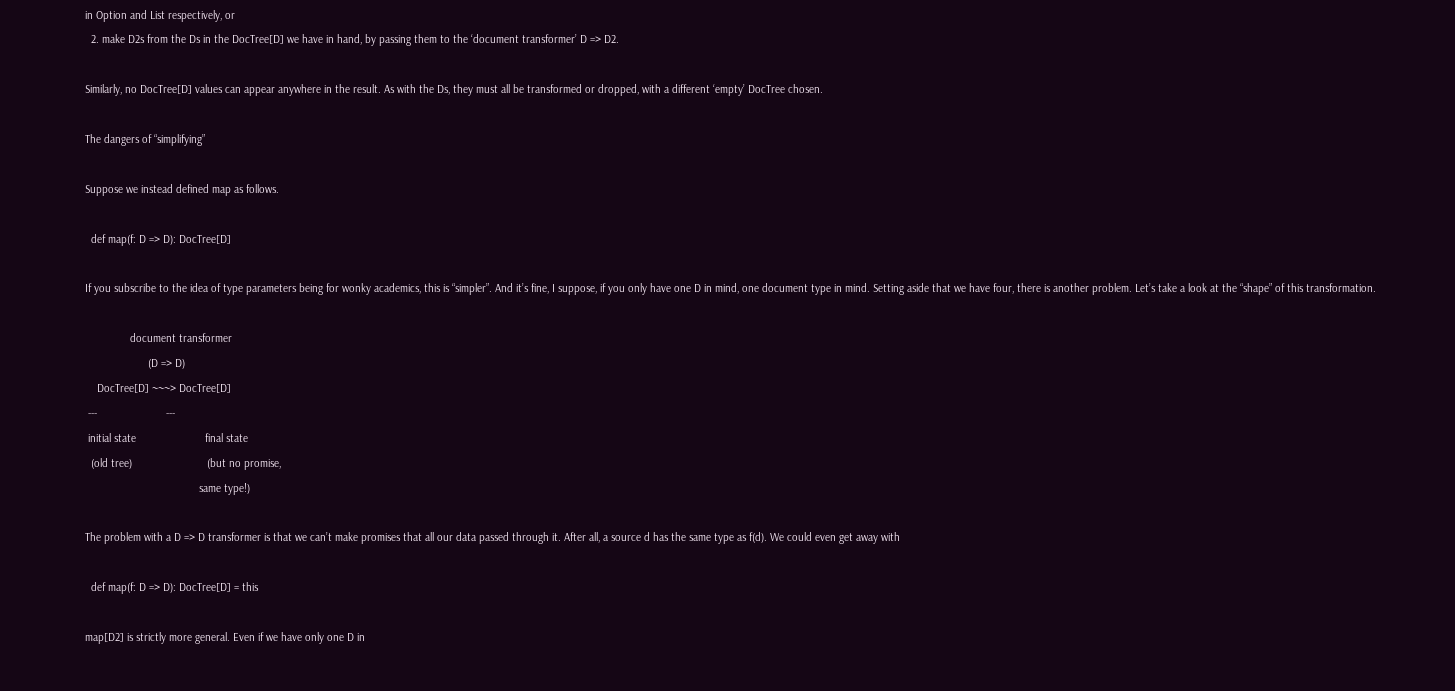in Option and List respectively, or
  2. make D2s from the Ds in the DocTree[D] we have in hand, by passing them to the ‘document transformer’ D => D2.

Similarly, no DocTree[D] values can appear anywhere in the result. As with the Ds, they must all be transformed or dropped, with a different ‘empty’ DocTree chosen.

The dangers of “simplifying”

Suppose we instead defined map as follows.

  def map(f: D => D): DocTree[D]

If you subscribe to the idea of type parameters being for wonky academics, this is “simpler”. And it’s fine, I suppose, if you only have one D in mind, one document type in mind. Setting aside that we have four, there is another problem. Let’s take a look at the “shape” of this transformation.

               document transformer
                     (D => D)
    DocTree[D] ~~~> DocTree[D]
 ---                       ---
 initial state                       final state
  (old tree)                         (but no promise,
                                      same type!)

The problem with a D => D transformer is that we can’t make promises that all our data passed through it. After all, a source d has the same type as f(d). We could even get away with

  def map(f: D => D): DocTree[D] = this

map[D2] is strictly more general. Even if we have only one D in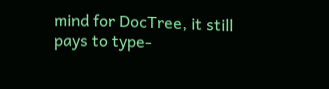mind for DocTree, it still pays to type-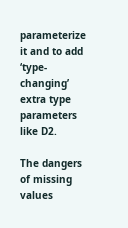parameterize it and to add ‘type-changing’ extra type parameters like D2.

The dangers of missing values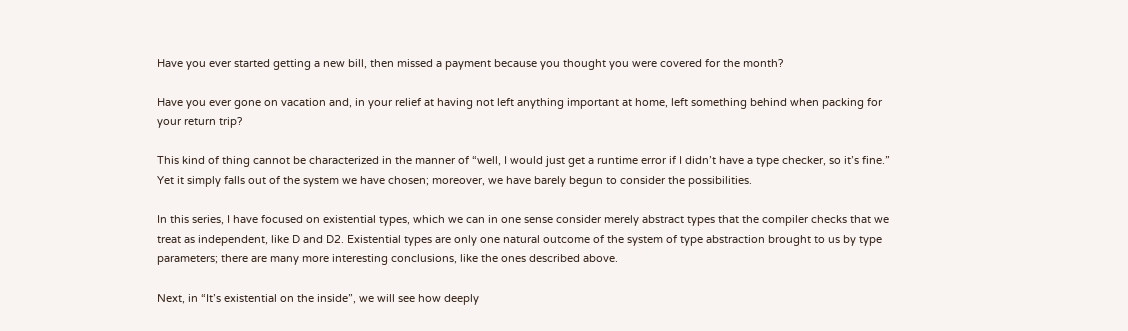Have you ever started getting a new bill, then missed a payment because you thought you were covered for the month?

Have you ever gone on vacation and, in your relief at having not left anything important at home, left something behind when packing for your return trip?

This kind of thing cannot be characterized in the manner of “well, I would just get a runtime error if I didn’t have a type checker, so it’s fine.” Yet it simply falls out of the system we have chosen; moreover, we have barely begun to consider the possibilities.

In this series, I have focused on existential types, which we can in one sense consider merely abstract types that the compiler checks that we treat as independent, like D and D2. Existential types are only one natural outcome of the system of type abstraction brought to us by type parameters; there are many more interesting conclusions, like the ones described above.

Next, in “It’s existential on the inside”, we will see how deeply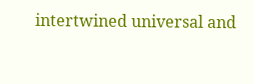intertwined universal and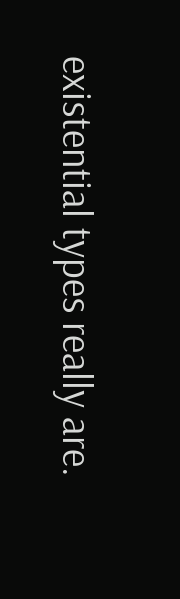existential types really are.